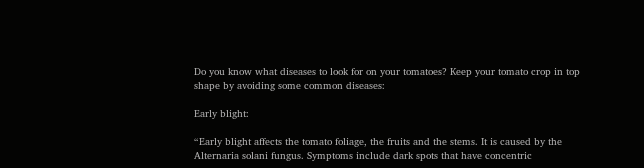Do you know what diseases to look for on your tomatoes? Keep your tomato crop in top shape by avoiding some common diseases:

Early blight:

“Early blight affects the tomato foliage, the fruits and the stems. It is caused by the Alternaria solani fungus. Symptoms include dark spots that have concentric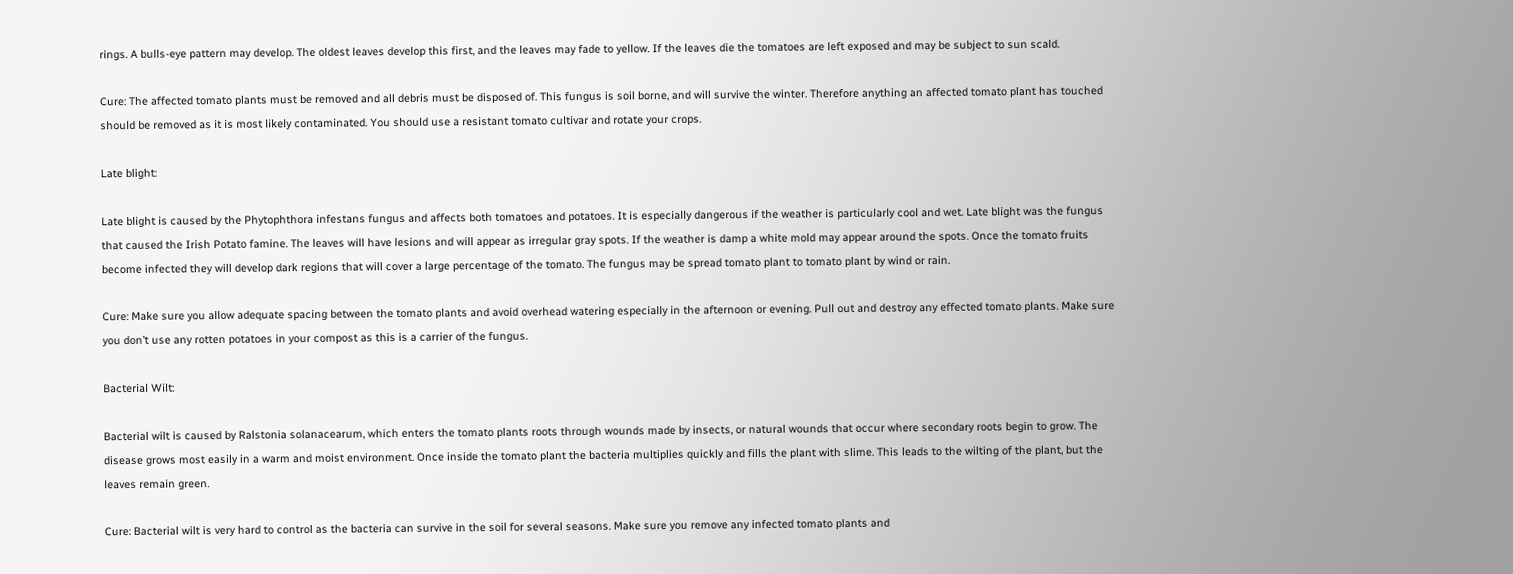rings. A bulls-eye pattern may develop. The oldest leaves develop this first, and the leaves may fade to yellow. If the leaves die the tomatoes are left exposed and may be subject to sun scald.

Cure: The affected tomato plants must be removed and all debris must be disposed of. This fungus is soil borne, and will survive the winter. Therefore anything an affected tomato plant has touched should be removed as it is most likely contaminated. You should use a resistant tomato cultivar and rotate your crops.

Late blight:

Late blight is caused by the Phytophthora infestans fungus and affects both tomatoes and potatoes. It is especially dangerous if the weather is particularly cool and wet. Late blight was the fungus that caused the Irish Potato famine. The leaves will have lesions and will appear as irregular gray spots. If the weather is damp a white mold may appear around the spots. Once the tomato fruits become infected they will develop dark regions that will cover a large percentage of the tomato. The fungus may be spread tomato plant to tomato plant by wind or rain.

Cure: Make sure you allow adequate spacing between the tomato plants and avoid overhead watering especially in the afternoon or evening. Pull out and destroy any effected tomato plants. Make sure you don’t use any rotten potatoes in your compost as this is a carrier of the fungus.

Bacterial Wilt:

Bacterial wilt is caused by Ralstonia solanacearum, which enters the tomato plants roots through wounds made by insects, or natural wounds that occur where secondary roots begin to grow. The disease grows most easily in a warm and moist environment. Once inside the tomato plant the bacteria multiplies quickly and fills the plant with slime. This leads to the wilting of the plant, but the leaves remain green.

Cure: Bacterial wilt is very hard to control as the bacteria can survive in the soil for several seasons. Make sure you remove any infected tomato plants and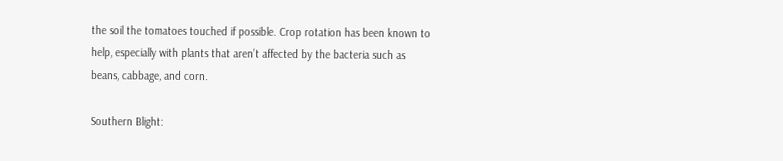the soil the tomatoes touched if possible. Crop rotation has been known to help, especially with plants that aren’t affected by the bacteria such as beans, cabbage, and corn.

Southern Blight: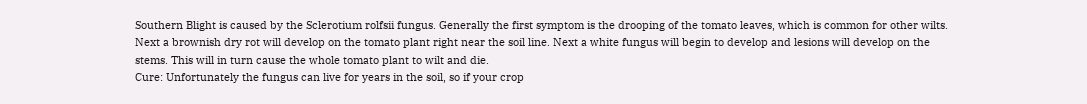Southern Blight is caused by the Sclerotium rolfsii fungus. Generally the first symptom is the drooping of the tomato leaves, which is common for other wilts. Next a brownish dry rot will develop on the tomato plant right near the soil line. Next a white fungus will begin to develop and lesions will develop on the stems. This will in turn cause the whole tomato plant to wilt and die.
Cure: Unfortunately the fungus can live for years in the soil, so if your crop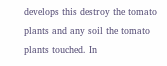develops this destroy the tomato plants and any soil the tomato plants touched. In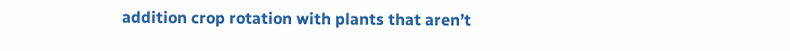addition crop rotation with plants that aren’t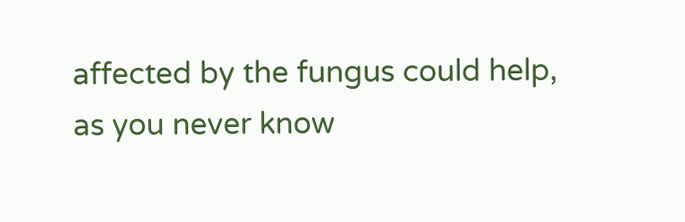affected by the fungus could help, as you never know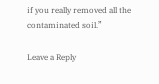if you really removed all the contaminated soil.”

Leave a Reply